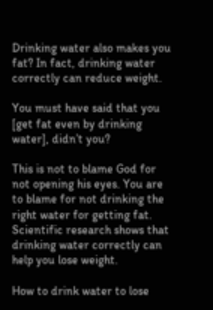Drinking water also makes you fat? In fact, drinking water correctly can reduce weight.

You must have said that you [get fat even by drinking water], didn’t you?

This is not to blame God for not opening his eyes. You are to blame for not drinking the right water for getting fat. Scientific research shows that drinking water correctly can help you lose weight.

How to drink water to lose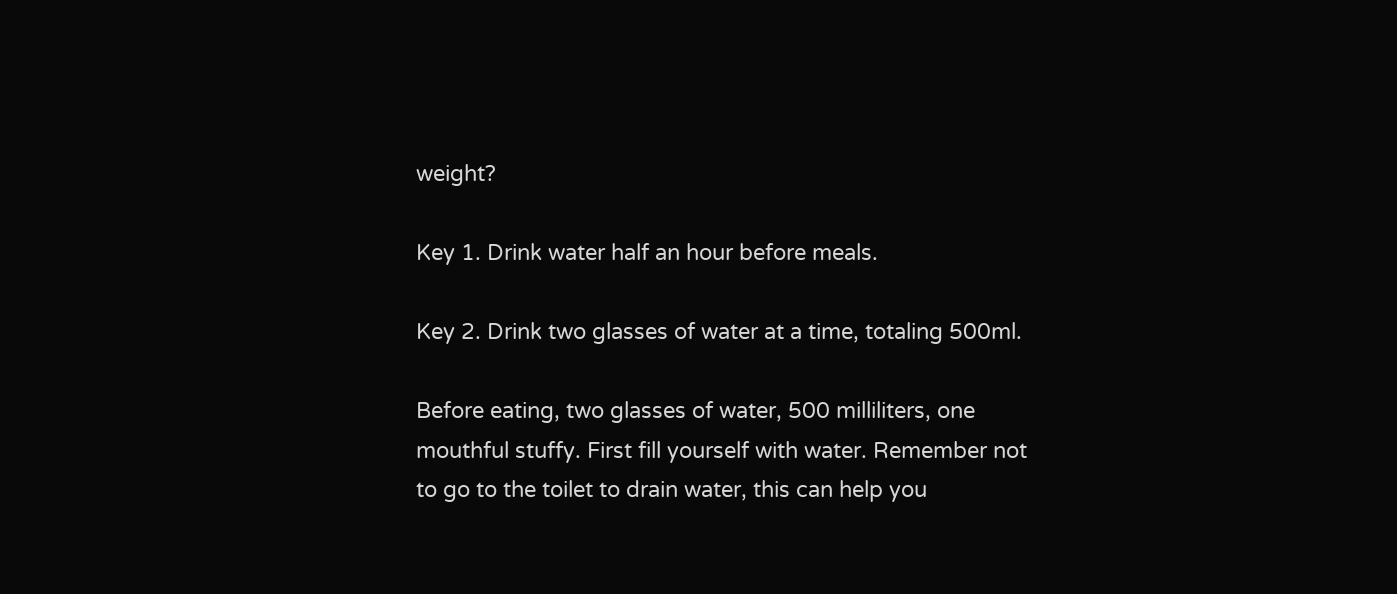weight?

Key 1. Drink water half an hour before meals.

Key 2. Drink two glasses of water at a time, totaling 500ml.

Before eating, two glasses of water, 500 milliliters, one mouthful stuffy. First fill yourself with water. Remember not to go to the toilet to drain water, this can help you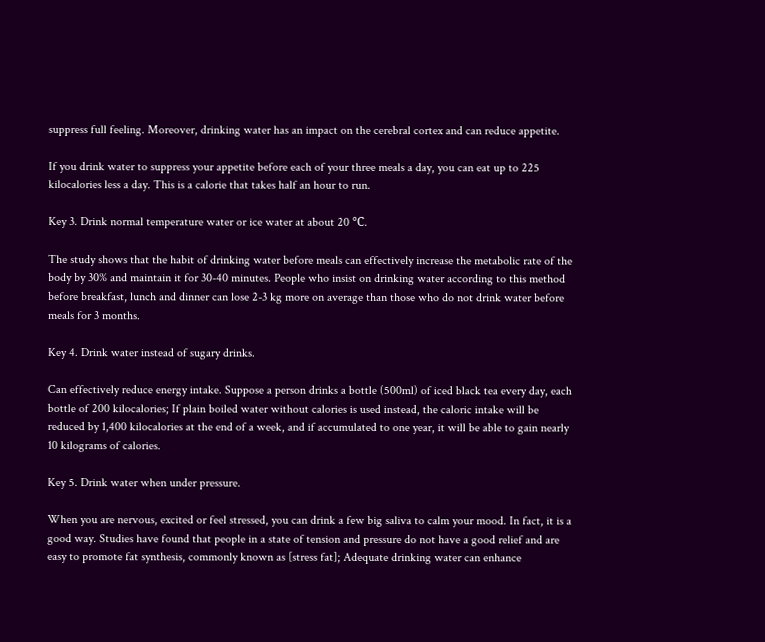suppress full feeling. Moreover, drinking water has an impact on the cerebral cortex and can reduce appetite.

If you drink water to suppress your appetite before each of your three meals a day, you can eat up to 225 kilocalories less a day. This is a calorie that takes half an hour to run.

Key 3. Drink normal temperature water or ice water at about 20 ℃.

The study shows that the habit of drinking water before meals can effectively increase the metabolic rate of the body by 30% and maintain it for 30-40 minutes. People who insist on drinking water according to this method before breakfast, lunch and dinner can lose 2-3 kg more on average than those who do not drink water before meals for 3 months.

Key 4. Drink water instead of sugary drinks.

Can effectively reduce energy intake. Suppose a person drinks a bottle (500ml) of iced black tea every day, each bottle of 200 kilocalories; If plain boiled water without calories is used instead, the caloric intake will be reduced by 1,400 kilocalories at the end of a week, and if accumulated to one year, it will be able to gain nearly 10 kilograms of calories.

Key 5. Drink water when under pressure.

When you are nervous, excited or feel stressed, you can drink a few big saliva to calm your mood. In fact, it is a good way. Studies have found that people in a state of tension and pressure do not have a good relief and are easy to promote fat synthesis, commonly known as [stress fat]; Adequate drinking water can enhance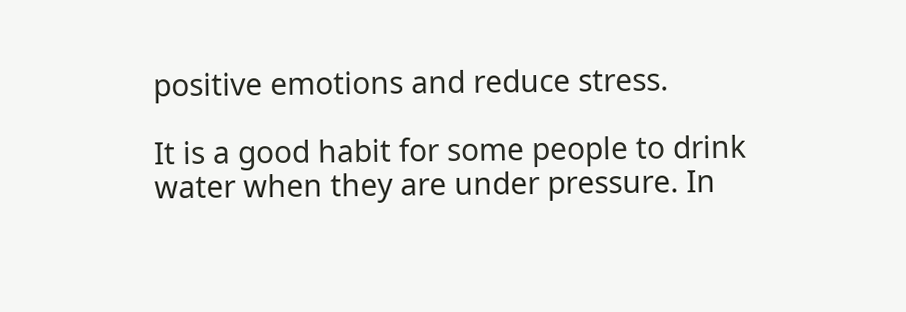positive emotions and reduce stress.

It is a good habit for some people to drink water when they are under pressure. In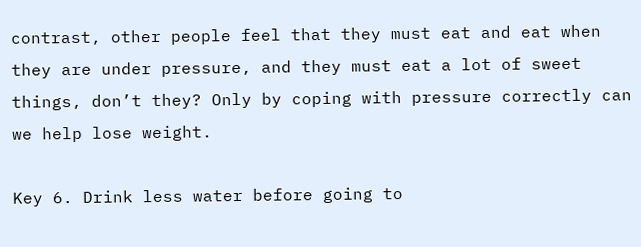contrast, other people feel that they must eat and eat when they are under pressure, and they must eat a lot of sweet things, don’t they? Only by coping with pressure correctly can we help lose weight.

Key 6. Drink less water before going to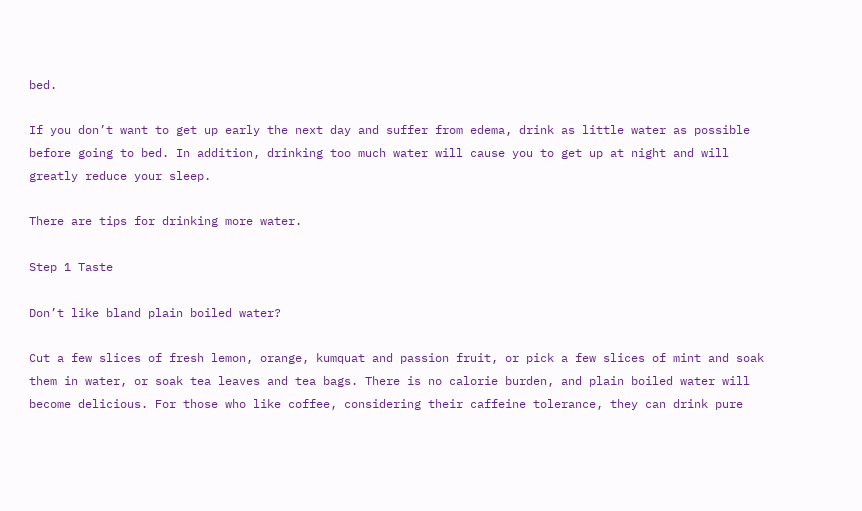bed.

If you don’t want to get up early the next day and suffer from edema, drink as little water as possible before going to bed. In addition, drinking too much water will cause you to get up at night and will greatly reduce your sleep.

There are tips for drinking more water.

Step 1 Taste

Don’t like bland plain boiled water?

Cut a few slices of fresh lemon, orange, kumquat and passion fruit, or pick a few slices of mint and soak them in water, or soak tea leaves and tea bags. There is no calorie burden, and plain boiled water will become delicious. For those who like coffee, considering their caffeine tolerance, they can drink pure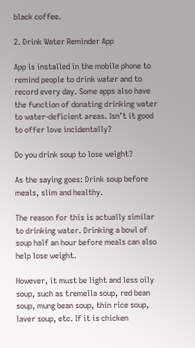black coffee.

2. Drink Water Reminder App

App is installed in the mobile phone to remind people to drink water and to record every day. Some apps also have the function of donating drinking water to water-deficient areas. Isn’t it good to offer love incidentally?

Do you drink soup to lose weight?

As the saying goes: Drink soup before meals, slim and healthy.

The reason for this is actually similar to drinking water. Drinking a bowl of soup half an hour before meals can also help lose weight.

However, it must be light and less oily soup, such as tremella soup, red bean soup, mung bean soup, thin rice soup, laver soup, etc. If it is chicken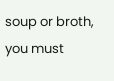soup or broth, you must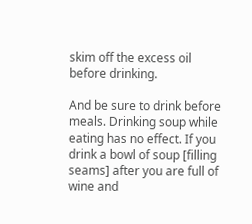skim off the excess oil before drinking.

And be sure to drink before meals. Drinking soup while eating has no effect. If you drink a bowl of soup [filling seams] after you are full of wine and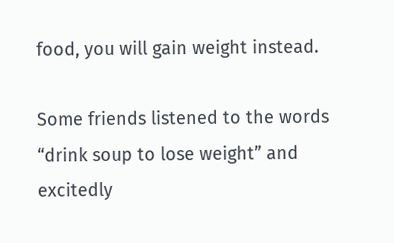food, you will gain weight instead.

Some friends listened to the words “drink soup to lose weight” and excitedly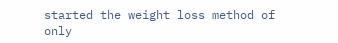started the weight loss method of only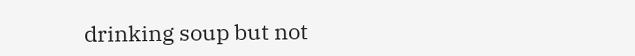drinking soup but not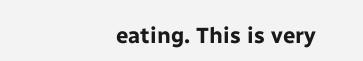eating. This is very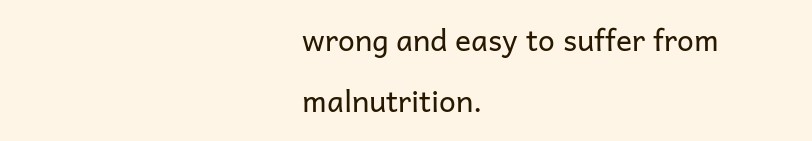wrong and easy to suffer from malnutrition.